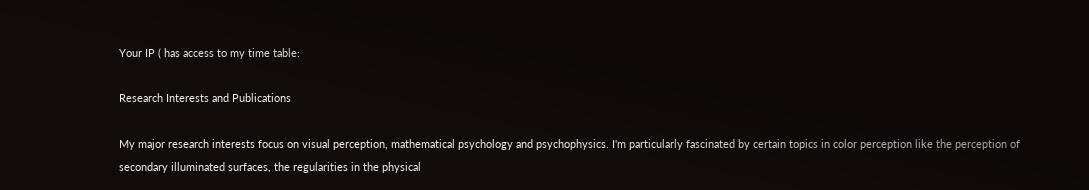Your IP ( has access to my time table:

Research Interests and Publications

My major research interests focus on visual perception, mathematical psychology and psychophysics. I'm particularly fascinated by certain topics in color perception like the perception of secondary illuminated surfaces, the regularities in the physical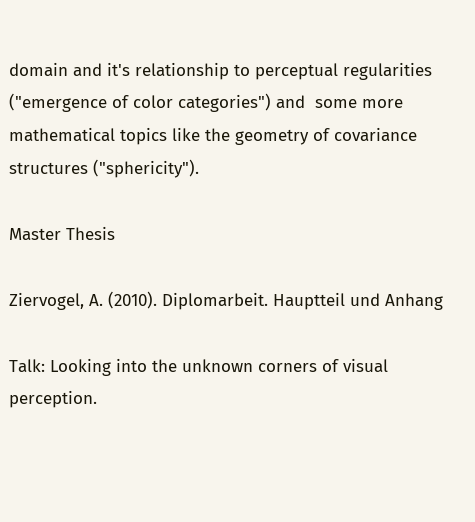domain and it's relationship to perceptual regularities ("emergence of color categories") and  some more mathematical topics like the geometry of covariance structures ("sphericity").

Master Thesis

Ziervogel, A. (2010). Diplomarbeit. Hauptteil und Anhang

Talk: Looking into the unknown corners of visual perception.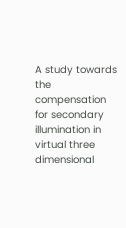A study towards the compensation for secondary illumination in virtual three dimensional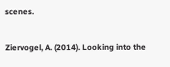scenes.

Ziervogel, A. (2014). Looking into the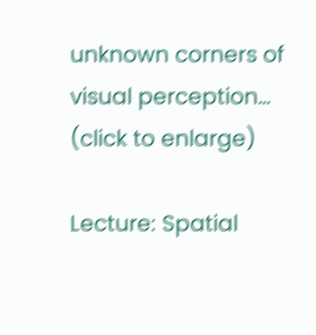unknown corners of visual perception… (click to enlarge)

Lecture: Spatial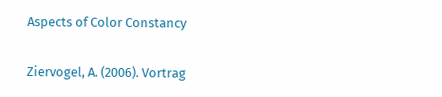Aspects of Color Constancy

Ziervogel, A. (2006). Vortrag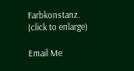Farbkonstanz. (click to enlarge)

Email Me